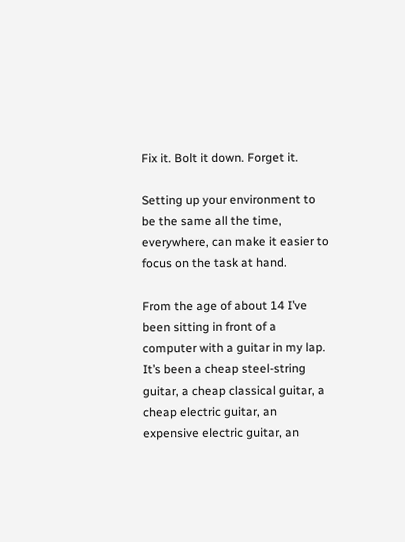Fix it. Bolt it down. Forget it.

Setting up your environment to be the same all the time, everywhere, can make it easier to focus on the task at hand.

From the age of about 14 I’ve been sitting in front of a computer with a guitar in my lap. It’s been a cheap steel-string guitar, a cheap classical guitar, a cheap electric guitar, an expensive electric guitar, an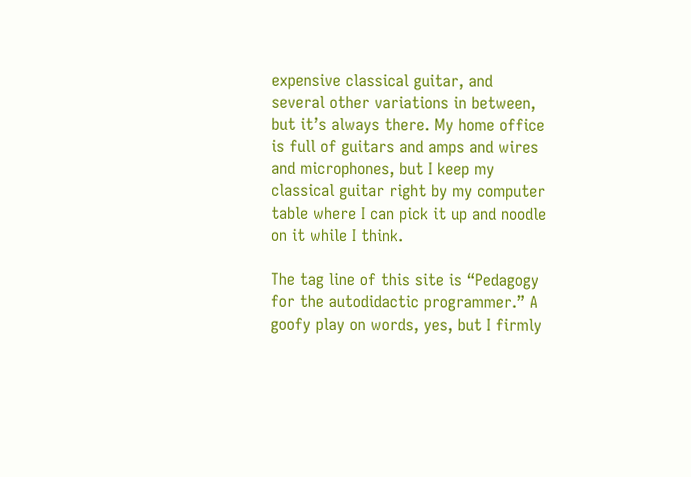expensive classical guitar, and several other variations in between, but it’s always there. My home office is full of guitars and amps and wires and microphones, but I keep my classical guitar right by my computer table where I can pick it up and noodle on it while I think.

The tag line of this site is “Pedagogy for the autodidactic programmer.” A goofy play on words, yes, but I firmly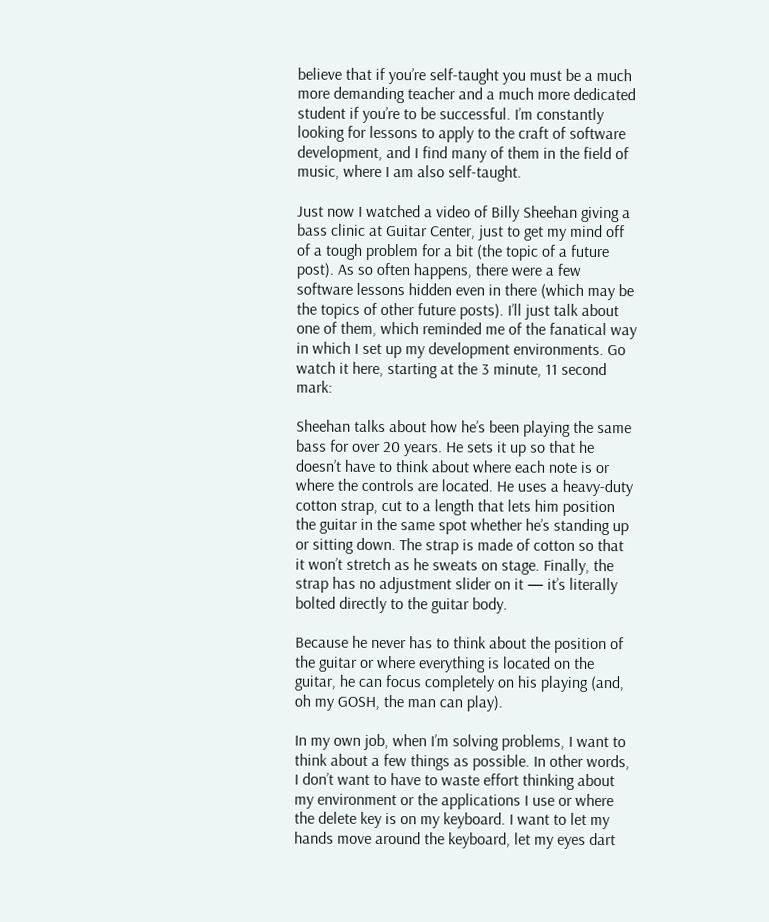believe that if you’re self-taught you must be a much more demanding teacher and a much more dedicated student if you’re to be successful. I’m constantly looking for lessons to apply to the craft of software development, and I find many of them in the field of music, where I am also self-taught.

Just now I watched a video of Billy Sheehan giving a bass clinic at Guitar Center, just to get my mind off of a tough problem for a bit (the topic of a future post). As so often happens, there were a few software lessons hidden even in there (which may be the topics of other future posts). I’ll just talk about one of them, which reminded me of the fanatical way in which I set up my development environments. Go watch it here, starting at the 3 minute, 11 second mark:

Sheehan talks about how he’s been playing the same bass for over 20 years. He sets it up so that he doesn’t have to think about where each note is or where the controls are located. He uses a heavy-duty cotton strap, cut to a length that lets him position the guitar in the same spot whether he’s standing up or sitting down. The strap is made of cotton so that it won’t stretch as he sweats on stage. Finally, the strap has no adjustment slider on it — it’s literally bolted directly to the guitar body.

Because he never has to think about the position of the guitar or where everything is located on the guitar, he can focus completely on his playing (and, oh my GOSH, the man can play).

In my own job, when I’m solving problems, I want to think about a few things as possible. In other words, I don’t want to have to waste effort thinking about my environment or the applications I use or where the delete key is on my keyboard. I want to let my hands move around the keyboard, let my eyes dart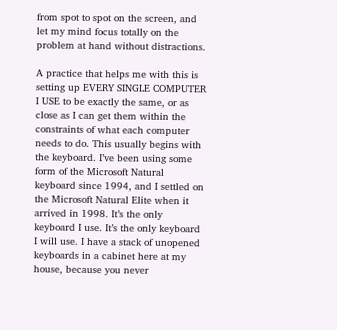from spot to spot on the screen, and let my mind focus totally on the problem at hand without distractions.

A practice that helps me with this is setting up EVERY SINGLE COMPUTER I USE to be exactly the same, or as close as I can get them within the constraints of what each computer needs to do. This usually begins with the keyboard. I’ve been using some form of the Microsoft Natural keyboard since 1994, and I settled on the Microsoft Natural Elite when it arrived in 1998. It’s the only keyboard I use. It’s the only keyboard I will use. I have a stack of unopened keyboards in a cabinet here at my house, because you never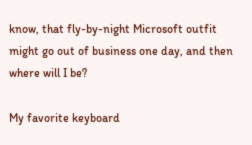know, that fly-by-night Microsoft outfit might go out of business one day, and then where will I be?

My favorite keyboard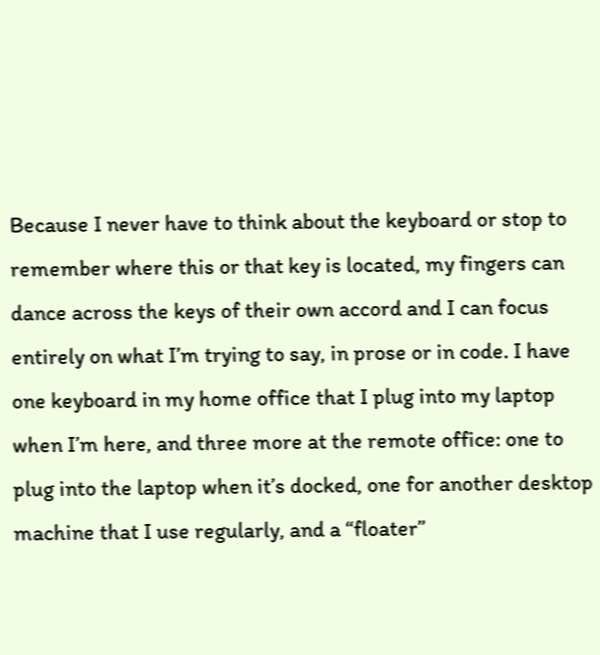Because I never have to think about the keyboard or stop to remember where this or that key is located, my fingers can dance across the keys of their own accord and I can focus entirely on what I’m trying to say, in prose or in code. I have one keyboard in my home office that I plug into my laptop when I’m here, and three more at the remote office: one to plug into the laptop when it’s docked, one for another desktop machine that I use regularly, and a “floater”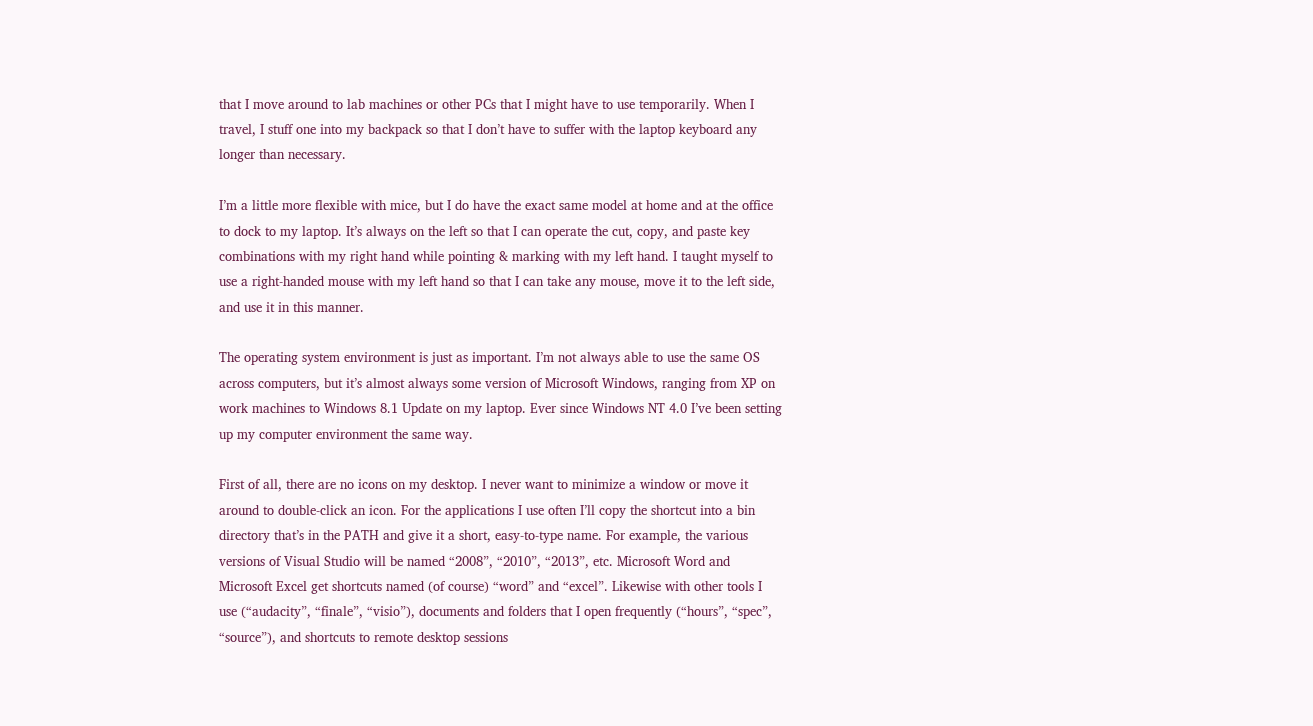that I move around to lab machines or other PCs that I might have to use temporarily. When I travel, I stuff one into my backpack so that I don’t have to suffer with the laptop keyboard any longer than necessary.

I’m a little more flexible with mice, but I do have the exact same model at home and at the office to dock to my laptop. It’s always on the left so that I can operate the cut, copy, and paste key combinations with my right hand while pointing & marking with my left hand. I taught myself to use a right-handed mouse with my left hand so that I can take any mouse, move it to the left side, and use it in this manner.

The operating system environment is just as important. I’m not always able to use the same OS across computers, but it’s almost always some version of Microsoft Windows, ranging from XP on work machines to Windows 8.1 Update on my laptop. Ever since Windows NT 4.0 I’ve been setting up my computer environment the same way.

First of all, there are no icons on my desktop. I never want to minimize a window or move it around to double-click an icon. For the applications I use often I’ll copy the shortcut into a bin directory that’s in the PATH and give it a short, easy-to-type name. For example, the various versions of Visual Studio will be named “2008”, “2010”, “2013”, etc. Microsoft Word and Microsoft Excel get shortcuts named (of course) “word” and “excel”. Likewise with other tools I use (“audacity”, “finale”, “visio”), documents and folders that I open frequently (“hours”, “spec”, “source”), and shortcuts to remote desktop sessions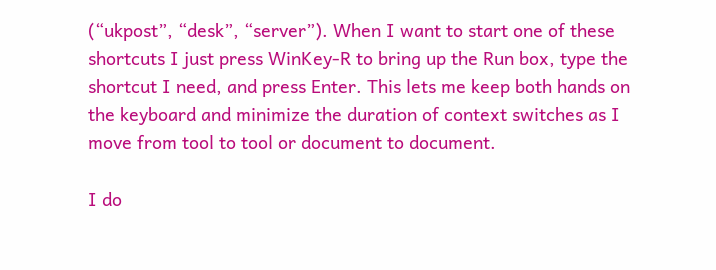(“ukpost”, “desk”, “server”). When I want to start one of these shortcuts I just press WinKey-R to bring up the Run box, type the shortcut I need, and press Enter. This lets me keep both hands on the keyboard and minimize the duration of context switches as I move from tool to tool or document to document.

I do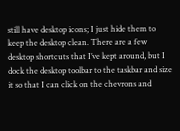still have desktop icons; I just hide them to keep the desktop clean. There are a few desktop shortcuts that I’ve kept around, but I dock the desktop toolbar to the taskbar and size it so that I can click on the chevrons and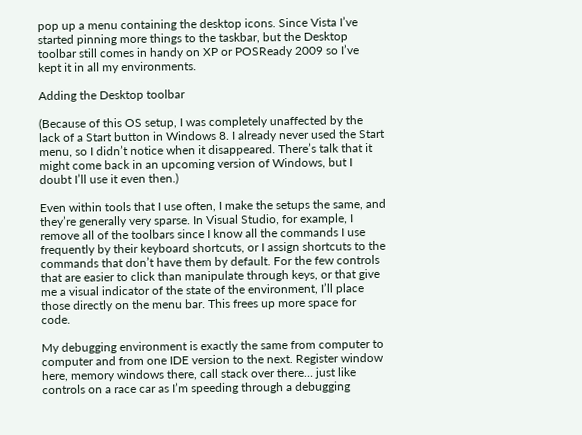pop up a menu containing the desktop icons. Since Vista I’ve started pinning more things to the taskbar, but the Desktop toolbar still comes in handy on XP or POSReady 2009 so I’ve kept it in all my environments.

Adding the Desktop toolbar

(Because of this OS setup, I was completely unaffected by the lack of a Start button in Windows 8. I already never used the Start menu, so I didn’t notice when it disappeared. There’s talk that it might come back in an upcoming version of Windows, but I doubt I’ll use it even then.)

Even within tools that I use often, I make the setups the same, and they’re generally very sparse. In Visual Studio, for example, I remove all of the toolbars since I know all the commands I use frequently by their keyboard shortcuts, or I assign shortcuts to the commands that don’t have them by default. For the few controls that are easier to click than manipulate through keys, or that give me a visual indicator of the state of the environment, I’ll place those directly on the menu bar. This frees up more space for code.

My debugging environment is exactly the same from computer to computer and from one IDE version to the next. Register window here, memory windows there, call stack over there… just like controls on a race car as I’m speeding through a debugging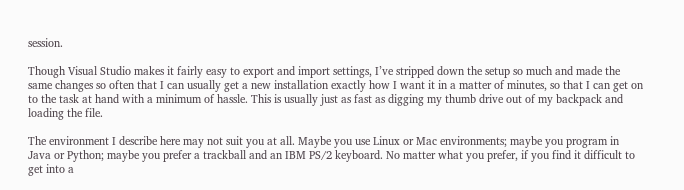session.

Though Visual Studio makes it fairly easy to export and import settings, I’ve stripped down the setup so much and made the same changes so often that I can usually get a new installation exactly how I want it in a matter of minutes, so that I can get on to the task at hand with a minimum of hassle. This is usually just as fast as digging my thumb drive out of my backpack and loading the file.

The environment I describe here may not suit you at all. Maybe you use Linux or Mac environments; maybe you program in Java or Python; maybe you prefer a trackball and an IBM PS/2 keyboard. No matter what you prefer, if you find it difficult to get into a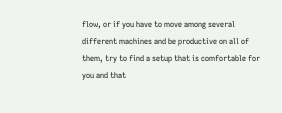flow, or if you have to move among several different machines and be productive on all of them, try to find a setup that is comfortable for you and that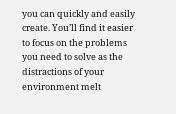you can quickly and easily create. You’ll find it easier to focus on the problems you need to solve as the distractions of your environment melt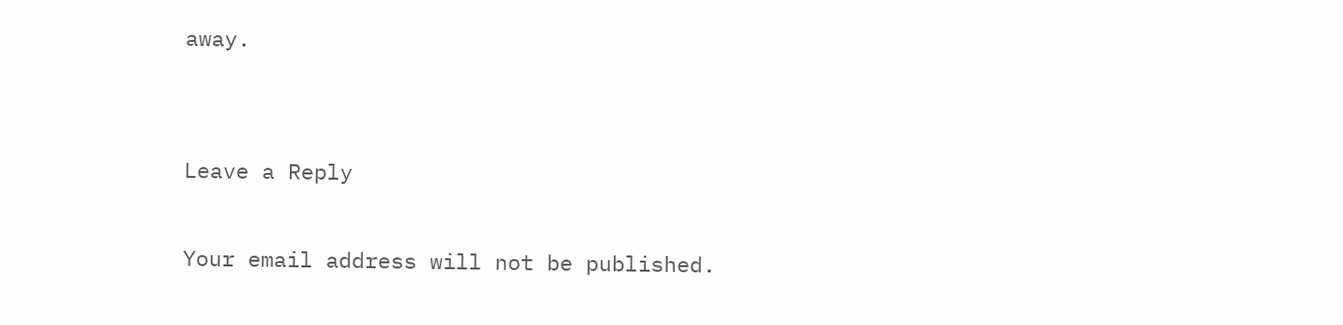away.


Leave a Reply

Your email address will not be published.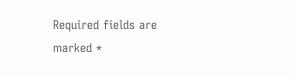Required fields are marked *